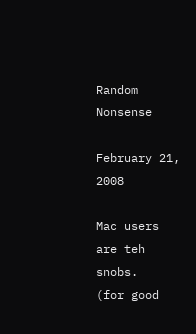Random Nonsense

February 21, 2008

Mac users are teh snobs.
(for good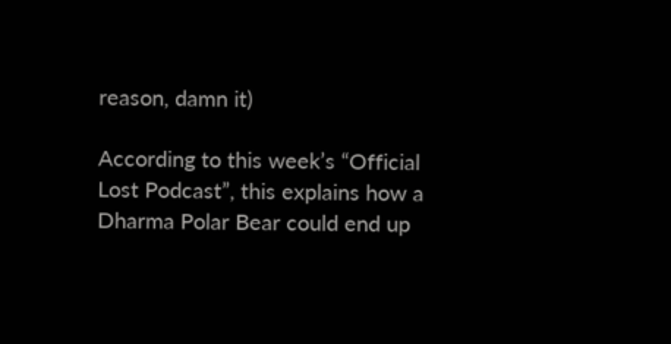reason, damn it)

According to this week’s “Official Lost Podcast”, this explains how a Dharma Polar Bear could end up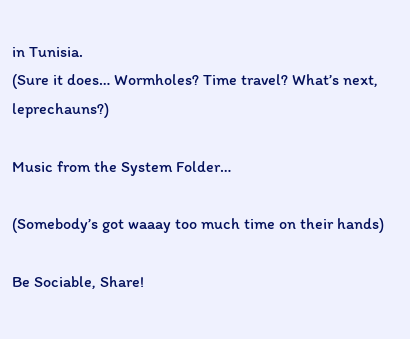in Tunisia.
(Sure it does… Wormholes? Time travel? What’s next, leprechauns?)

Music from the System Folder…

(Somebody’s got waaay too much time on their hands)

Be Sociable, Share!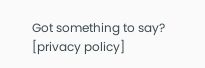Got something to say? [privacy policy]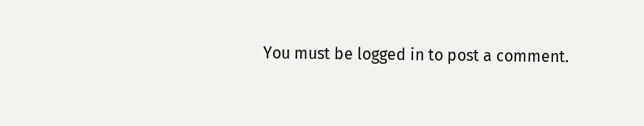You must be logged in to post a comment.